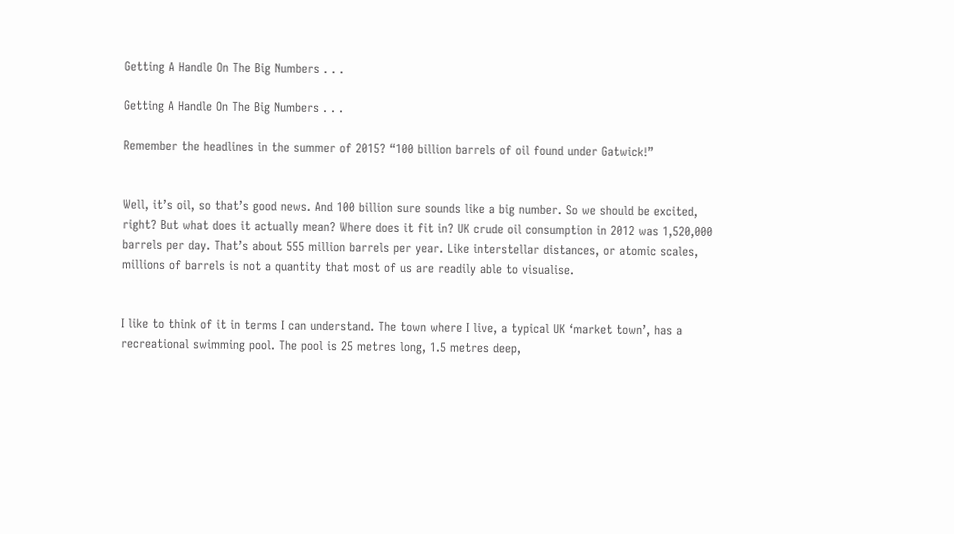Getting A Handle On The Big Numbers . . .

Getting A Handle On The Big Numbers . . .

Remember the headlines in the summer of 2015? “100 billion barrels of oil found under Gatwick!”


Well, it’s oil, so that’s good news. And 100 billion sure sounds like a big number. So we should be excited, right? But what does it actually mean? Where does it fit in? UK crude oil consumption in 2012 was 1,520,000 barrels per day. That’s about 555 million barrels per year. Like interstellar distances, or atomic scales, millions of barrels is not a quantity that most of us are readily able to visualise.


I like to think of it in terms I can understand. The town where I live, a typical UK ‘market town’, has a recreational swimming pool. The pool is 25 metres long, 1.5 metres deep,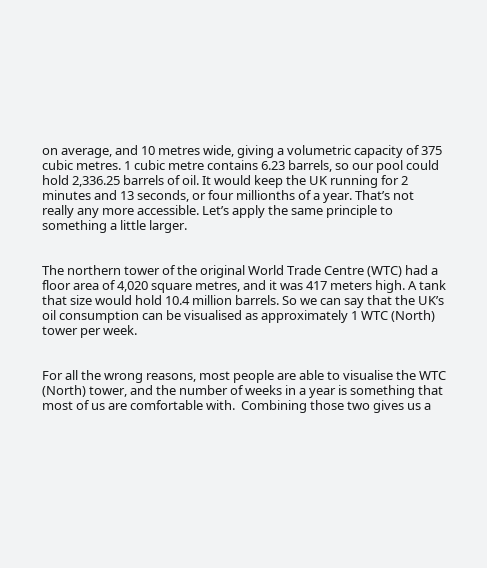on average, and 10 metres wide, giving a volumetric capacity of 375 cubic metres. 1 cubic metre contains 6.23 barrels, so our pool could hold 2,336.25 barrels of oil. It would keep the UK running for 2 minutes and 13 seconds, or four millionths of a year. That’s not really any more accessible. Let’s apply the same principle to something a little larger.


The northern tower of the original World Trade Centre (WTC) had a floor area of 4,020 square metres, and it was 417 meters high. A tank that size would hold 10.4 million barrels. So we can say that the UK’s oil consumption can be visualised as approximately 1 WTC (North) tower per week.


For all the wrong reasons, most people are able to visualise the WTC (North) tower, and the number of weeks in a year is something that most of us are comfortable with.  Combining those two gives us a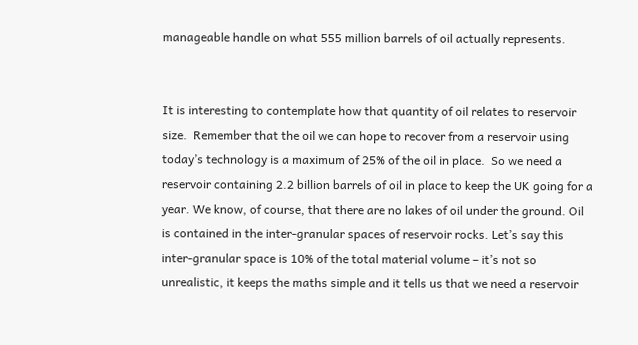manageable handle on what 555 million barrels of oil actually represents.


It is interesting to contemplate how that quantity of oil relates to reservoir size.  Remember that the oil we can hope to recover from a reservoir using today’s technology is a maximum of 25% of the oil in place.  So we need a reservoir containing 2.2 billion barrels of oil in place to keep the UK going for a year. We know, of course, that there are no lakes of oil under the ground. Oil is contained in the inter-granular spaces of reservoir rocks. Let’s say this inter-granular space is 10% of the total material volume – it’s not so unrealistic, it keeps the maths simple and it tells us that we need a reservoir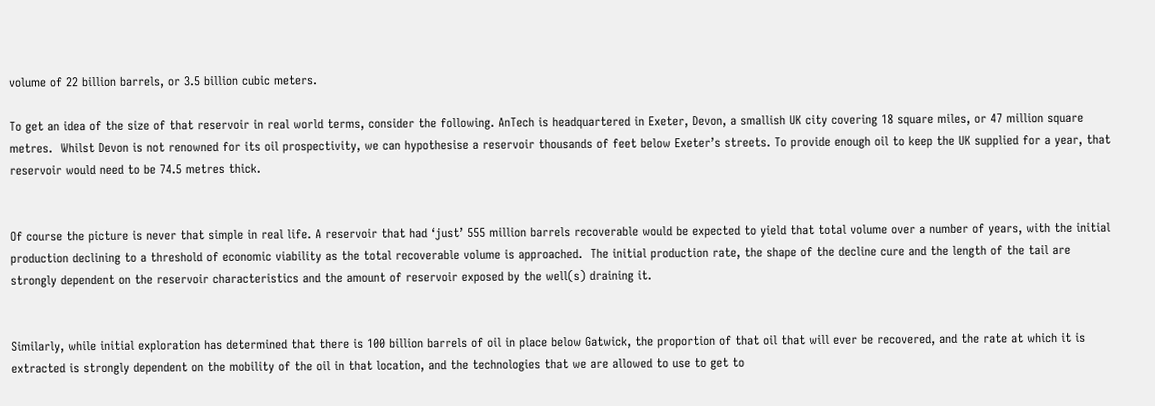volume of 22 billion barrels, or 3.5 billion cubic meters.

To get an idea of the size of that reservoir in real world terms, consider the following. AnTech is headquartered in Exeter, Devon, a smallish UK city covering 18 square miles, or 47 million square metres.  Whilst Devon is not renowned for its oil prospectivity, we can hypothesise a reservoir thousands of feet below Exeter’s streets. To provide enough oil to keep the UK supplied for a year, that reservoir would need to be 74.5 metres thick.


Of course the picture is never that simple in real life. A reservoir that had ‘just’ 555 million barrels recoverable would be expected to yield that total volume over a number of years, with the initial production declining to a threshold of economic viability as the total recoverable volume is approached.  The initial production rate, the shape of the decline cure and the length of the tail are strongly dependent on the reservoir characteristics and the amount of reservoir exposed by the well(s) draining it.


Similarly, while initial exploration has determined that there is 100 billion barrels of oil in place below Gatwick, the proportion of that oil that will ever be recovered, and the rate at which it is extracted is strongly dependent on the mobility of the oil in that location, and the technologies that we are allowed to use to get to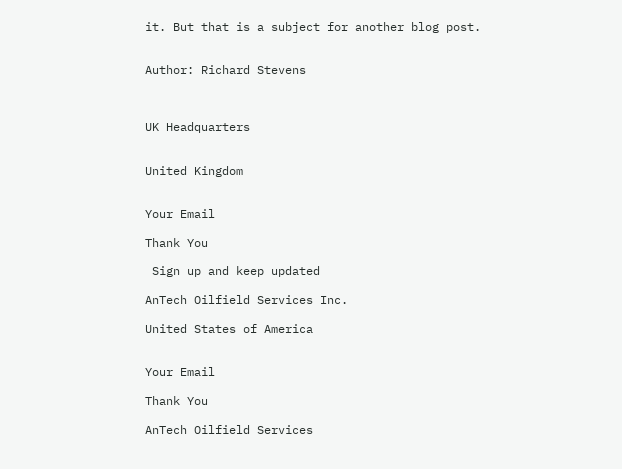it. But that is a subject for another blog post.


Author: Richard Stevens



UK Headquarters


United Kingdom


Your Email

Thank You

 Sign up and keep updated

AnTech Oilfield Services Inc.

United States of America


Your Email

Thank You

AnTech Oilfield Services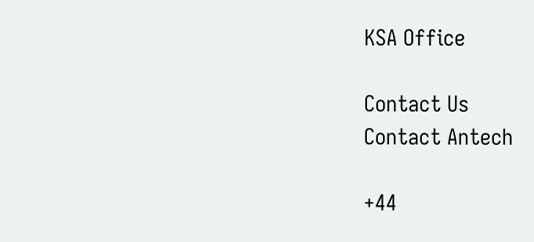KSA Office

Contact Us
Contact Antech

+44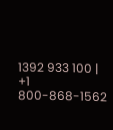1392 933 100 | +1 800-868-1562